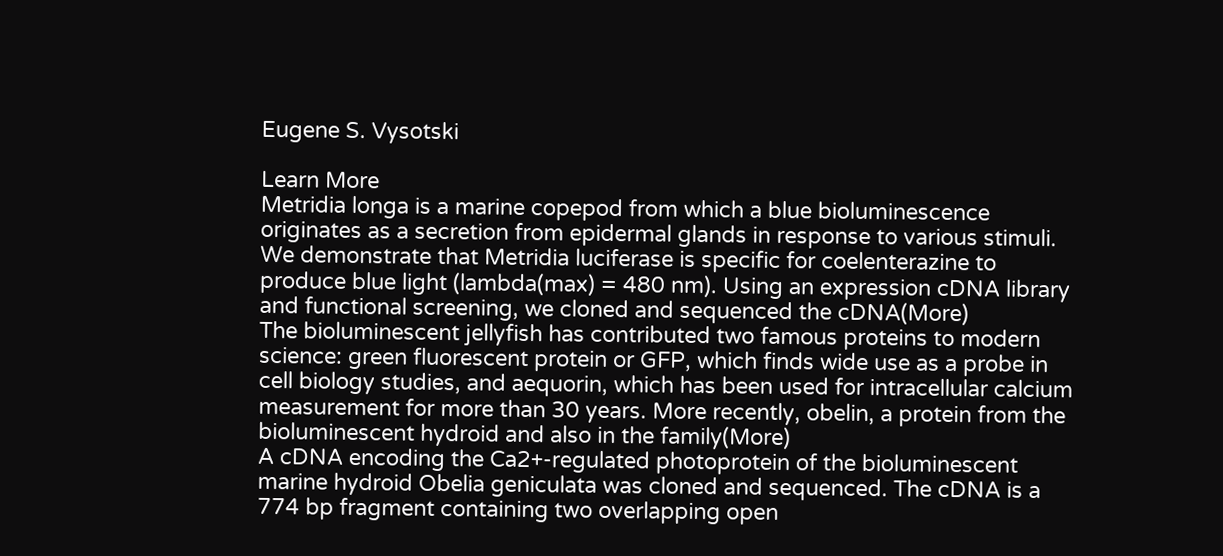Eugene S. Vysotski

Learn More
Metridia longa is a marine copepod from which a blue bioluminescence originates as a secretion from epidermal glands in response to various stimuli. We demonstrate that Metridia luciferase is specific for coelenterazine to produce blue light (lambda(max) = 480 nm). Using an expression cDNA library and functional screening, we cloned and sequenced the cDNA(More)
The bioluminescent jellyfish has contributed two famous proteins to modern science: green fluorescent protein or GFP, which finds wide use as a probe in cell biology studies, and aequorin, which has been used for intracellular calcium measurement for more than 30 years. More recently, obelin, a protein from the bioluminescent hydroid and also in the family(More)
A cDNA encoding the Ca2+-regulated photoprotein of the bioluminescent marine hydroid Obelia geniculata was cloned and sequenced. The cDNA is a 774 bp fragment containing two overlapping open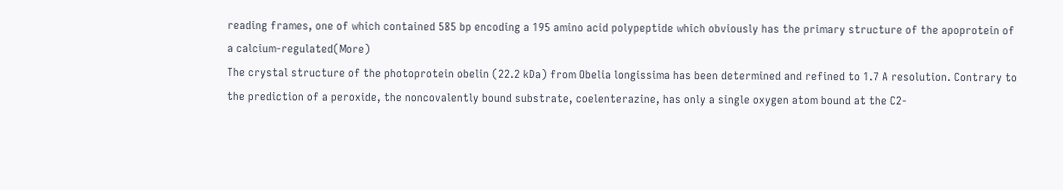reading frames, one of which contained 585 bp encoding a 195 amino acid polypeptide which obviously has the primary structure of the apoprotein of a calcium-regulated(More)
The crystal structure of the photoprotein obelin (22.2 kDa) from Obelia longissima has been determined and refined to 1.7 A resolution. Contrary to the prediction of a peroxide, the noncovalently bound substrate, coelenterazine, has only a single oxygen atom bound at the C2-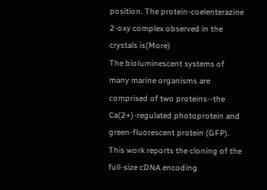position. The protein-coelenterazine 2-oxy complex observed in the crystals is(More)
The bioluminescent systems of many marine organisms are comprised of two proteins--the Ca(2+)-regulated photoprotein and green-fluorescent protein (GFP). This work reports the cloning of the full-size cDNA encoding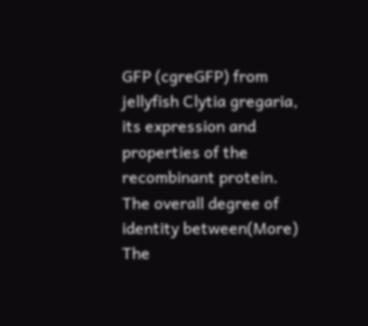GFP (cgreGFP) from jellyfish Clytia gregaria, its expression and properties of the recombinant protein. The overall degree of identity between(More)
The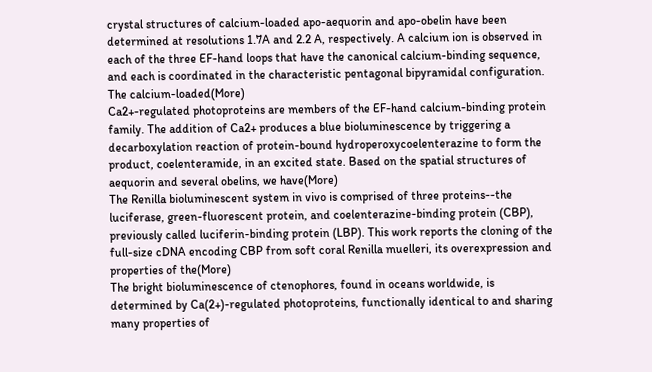crystal structures of calcium-loaded apo-aequorin and apo-obelin have been determined at resolutions 1.7A and 2.2 A, respectively. A calcium ion is observed in each of the three EF-hand loops that have the canonical calcium-binding sequence, and each is coordinated in the characteristic pentagonal bipyramidal configuration. The calcium-loaded(More)
Ca2+-regulated photoproteins are members of the EF-hand calcium-binding protein family. The addition of Ca2+ produces a blue bioluminescence by triggering a decarboxylation reaction of protein-bound hydroperoxycoelenterazine to form the product, coelenteramide, in an excited state. Based on the spatial structures of aequorin and several obelins, we have(More)
The Renilla bioluminescent system in vivo is comprised of three proteins--the luciferase, green-fluorescent protein, and coelenterazine-binding protein (CBP), previously called luciferin-binding protein (LBP). This work reports the cloning of the full-size cDNA encoding CBP from soft coral Renilla muelleri, its overexpression and properties of the(More)
The bright bioluminescence of ctenophores, found in oceans worldwide, is determined by Ca(2+)-regulated photoproteins, functionally identical to and sharing many properties of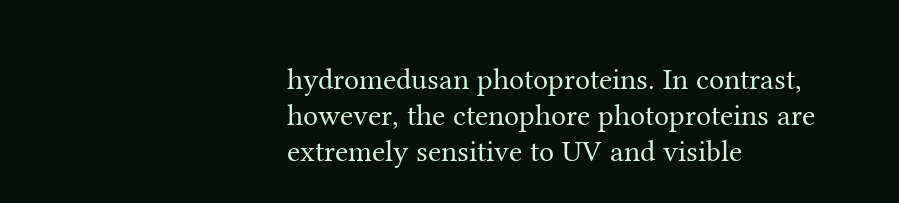hydromedusan photoproteins. In contrast, however, the ctenophore photoproteins are extremely sensitive to UV and visible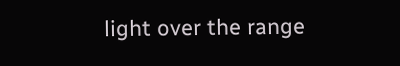light over the range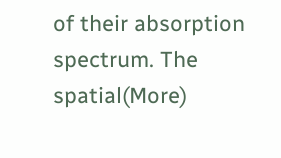of their absorption spectrum. The spatial(More)